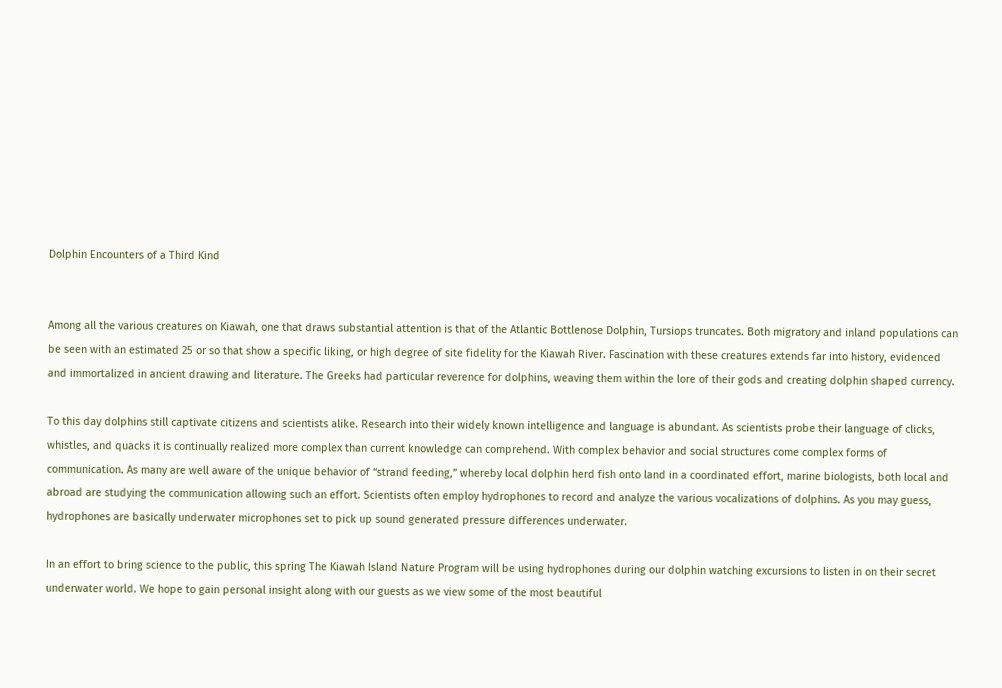Dolphin Encounters of a Third Kind


Among all the various creatures on Kiawah, one that draws substantial attention is that of the Atlantic Bottlenose Dolphin, Tursiops truncates. Both migratory and inland populations can be seen with an estimated 25 or so that show a specific liking, or high degree of site fidelity for the Kiawah River. Fascination with these creatures extends far into history, evidenced and immortalized in ancient drawing and literature. The Greeks had particular reverence for dolphins, weaving them within the lore of their gods and creating dolphin shaped currency.

To this day dolphins still captivate citizens and scientists alike. Research into their widely known intelligence and language is abundant. As scientists probe their language of clicks, whistles, and quacks it is continually realized more complex than current knowledge can comprehend. With complex behavior and social structures come complex forms of communication. As many are well aware of the unique behavior of “strand feeding,” whereby local dolphin herd fish onto land in a coordinated effort, marine biologists, both local and abroad are studying the communication allowing such an effort. Scientists often employ hydrophones to record and analyze the various vocalizations of dolphins. As you may guess, hydrophones are basically underwater microphones set to pick up sound generated pressure differences underwater.

In an effort to bring science to the public, this spring The Kiawah Island Nature Program will be using hydrophones during our dolphin watching excursions to listen in on their secret underwater world. We hope to gain personal insight along with our guests as we view some of the most beautiful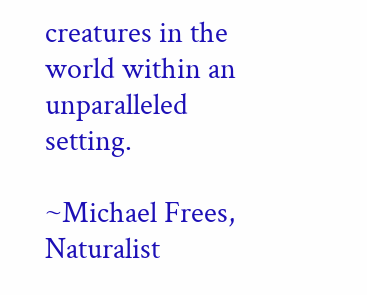creatures in the world within an unparalleled setting.

~Michael Frees, Naturalist